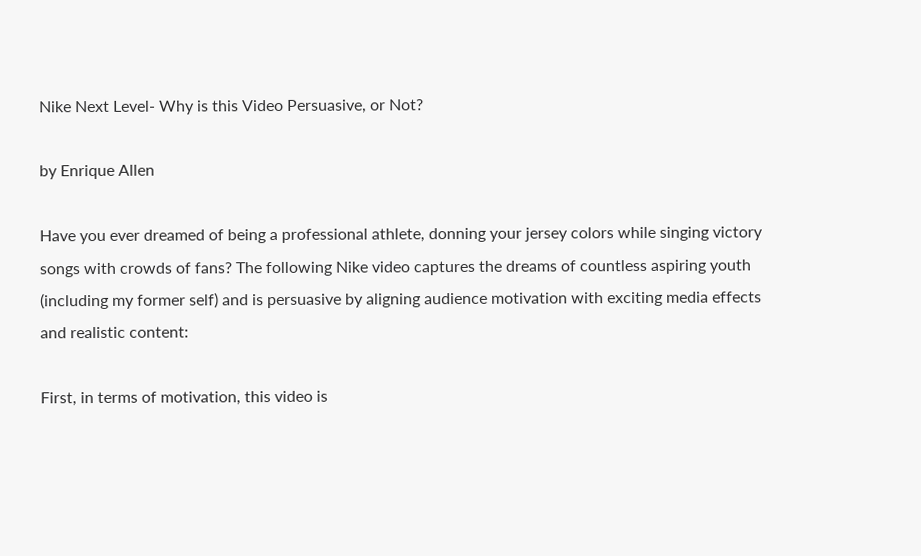Nike Next Level- Why is this Video Persuasive, or Not?

by Enrique Allen

Have you ever dreamed of being a professional athlete, donning your jersey colors while singing victory songs with crowds of fans? The following Nike video captures the dreams of countless aspiring youth (including my former self) and is persuasive by aligning audience motivation with exciting media effects and realistic content:

First, in terms of motivation, this video is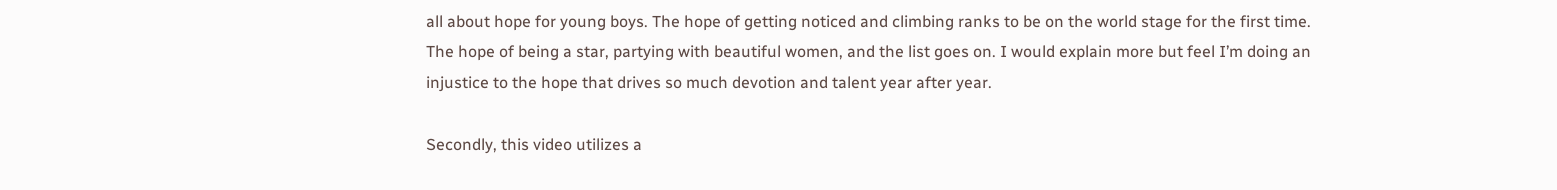all about hope for young boys. The hope of getting noticed and climbing ranks to be on the world stage for the first time. The hope of being a star, partying with beautiful women, and the list goes on. I would explain more but feel I’m doing an injustice to the hope that drives so much devotion and talent year after year.

Secondly, this video utilizes a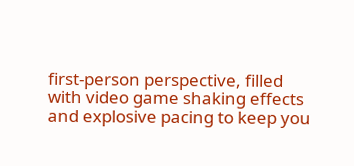first-person perspective, filled with video game shaking effects and explosive pacing to keep you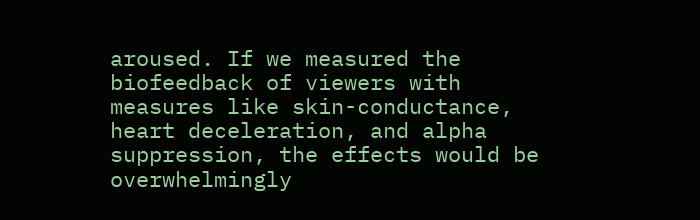aroused. If we measured the biofeedback of viewers with measures like skin-conductance, heart deceleration, and alpha suppression, the effects would be overwhelmingly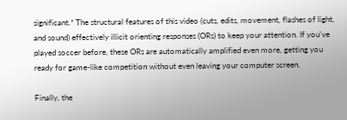significant.* The structural features of this video (cuts, edits, movement, flashes of light, and sound) effectively illicit orienting responses (ORs) to keep your attention. If you’ve played soccer before, these ORs are automatically amplified even more, getting you ready for game-like competition without even leaving your computer screen.

Finally, the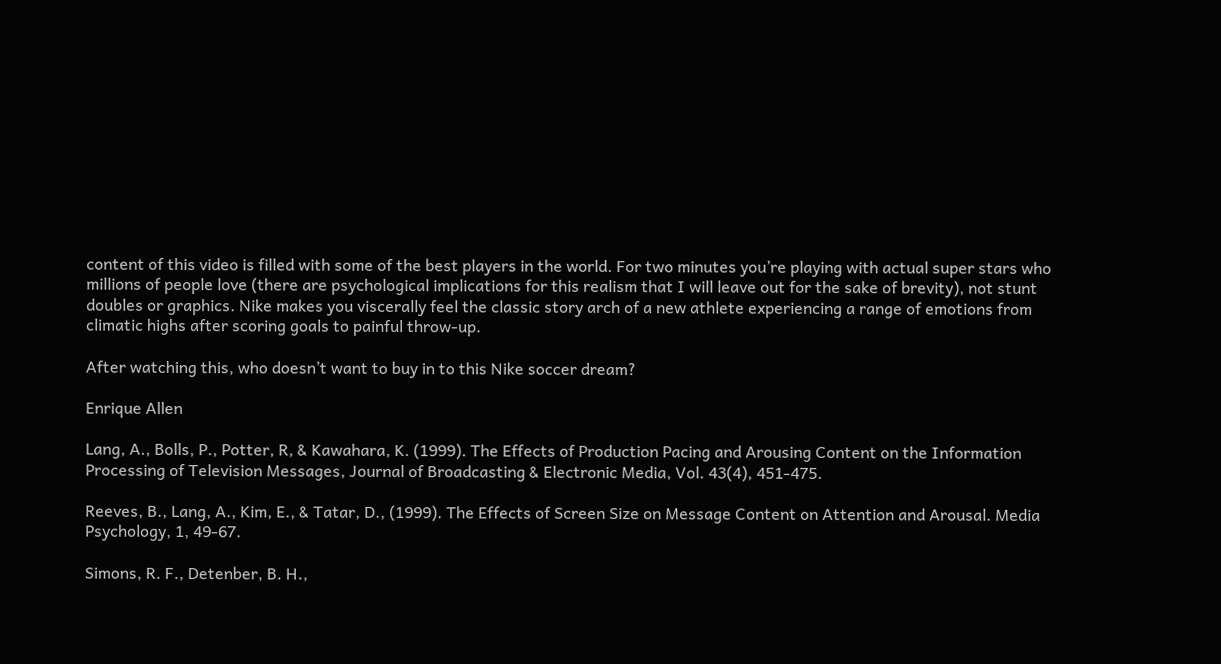content of this video is filled with some of the best players in the world. For two minutes you’re playing with actual super stars who millions of people love (there are psychological implications for this realism that I will leave out for the sake of brevity), not stunt doubles or graphics. Nike makes you viscerally feel the classic story arch of a new athlete experiencing a range of emotions from climatic highs after scoring goals to painful throw-up.

After watching this, who doesn’t want to buy in to this Nike soccer dream?

Enrique Allen

Lang, A., Bolls, P., Potter, R, & Kawahara, K. (1999). The Effects of Production Pacing and Arousing Content on the Information Processing of Television Messages, Journal of Broadcasting & Electronic Media, Vol. 43(4), 451-475.

Reeves, B., Lang, A., Kim, E., & Tatar, D., (1999). The Effects of Screen Size on Message Content on Attention and Arousal. Media Psychology, 1, 49-67.

Simons, R. F., Detenber, B. H.,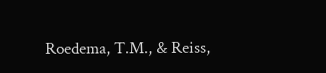Roedema, T.M., & Reiss,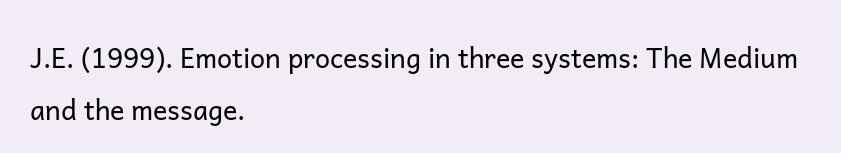J.E. (1999). Emotion processing in three systems: The Medium and the message.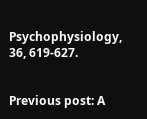Psychophysiology, 36, 619-627.


Previous post: A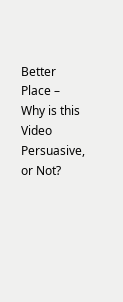Better Place – Why is this Video Persuasive, or Not?